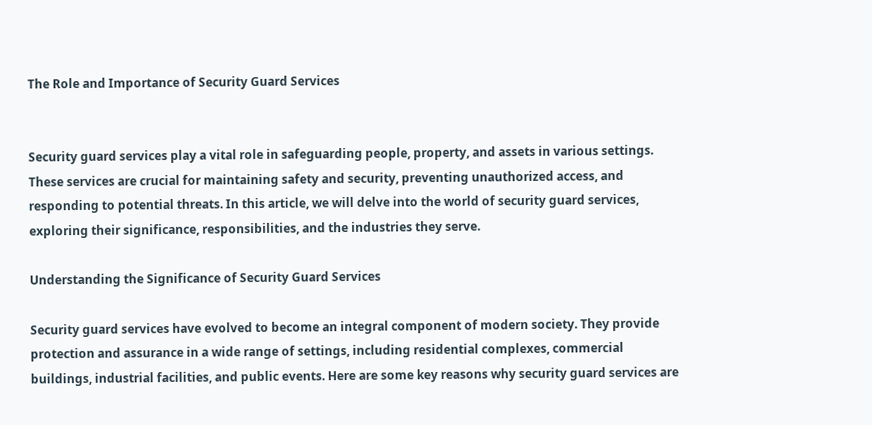The Role and Importance of Security Guard Services


Security guard services play a vital role in safeguarding people, property, and assets in various settings. These services are crucial for maintaining safety and security, preventing unauthorized access, and responding to potential threats. In this article, we will delve into the world of security guard services, exploring their significance, responsibilities, and the industries they serve.

Understanding the Significance of Security Guard Services

Security guard services have evolved to become an integral component of modern society. They provide protection and assurance in a wide range of settings, including residential complexes, commercial buildings, industrial facilities, and public events. Here are some key reasons why security guard services are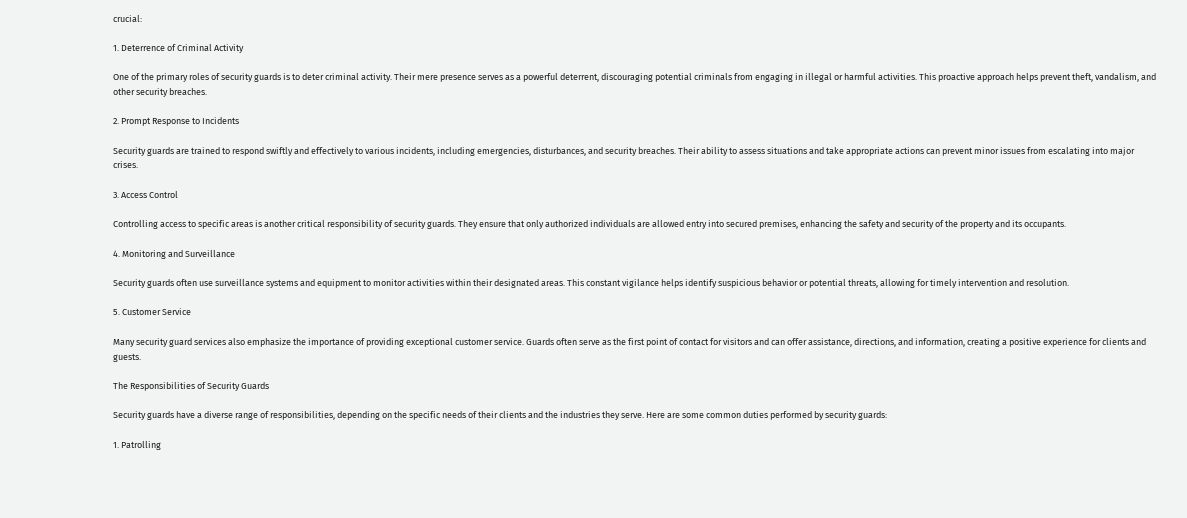crucial:

1. Deterrence of Criminal Activity

One of the primary roles of security guards is to deter criminal activity. Their mere presence serves as a powerful deterrent, discouraging potential criminals from engaging in illegal or harmful activities. This proactive approach helps prevent theft, vandalism, and other security breaches.

2. Prompt Response to Incidents

Security guards are trained to respond swiftly and effectively to various incidents, including emergencies, disturbances, and security breaches. Their ability to assess situations and take appropriate actions can prevent minor issues from escalating into major crises.

3. Access Control

Controlling access to specific areas is another critical responsibility of security guards. They ensure that only authorized individuals are allowed entry into secured premises, enhancing the safety and security of the property and its occupants.

4. Monitoring and Surveillance

Security guards often use surveillance systems and equipment to monitor activities within their designated areas. This constant vigilance helps identify suspicious behavior or potential threats, allowing for timely intervention and resolution.

5. Customer Service

Many security guard services also emphasize the importance of providing exceptional customer service. Guards often serve as the first point of contact for visitors and can offer assistance, directions, and information, creating a positive experience for clients and guests.

The Responsibilities of Security Guards

Security guards have a diverse range of responsibilities, depending on the specific needs of their clients and the industries they serve. Here are some common duties performed by security guards:

1. Patrolling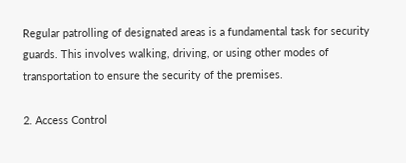Regular patrolling of designated areas is a fundamental task for security guards. This involves walking, driving, or using other modes of transportation to ensure the security of the premises.

2. Access Control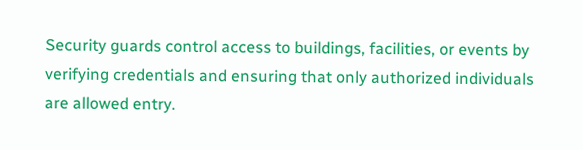Security guards control access to buildings, facilities, or events by verifying credentials and ensuring that only authorized individuals are allowed entry.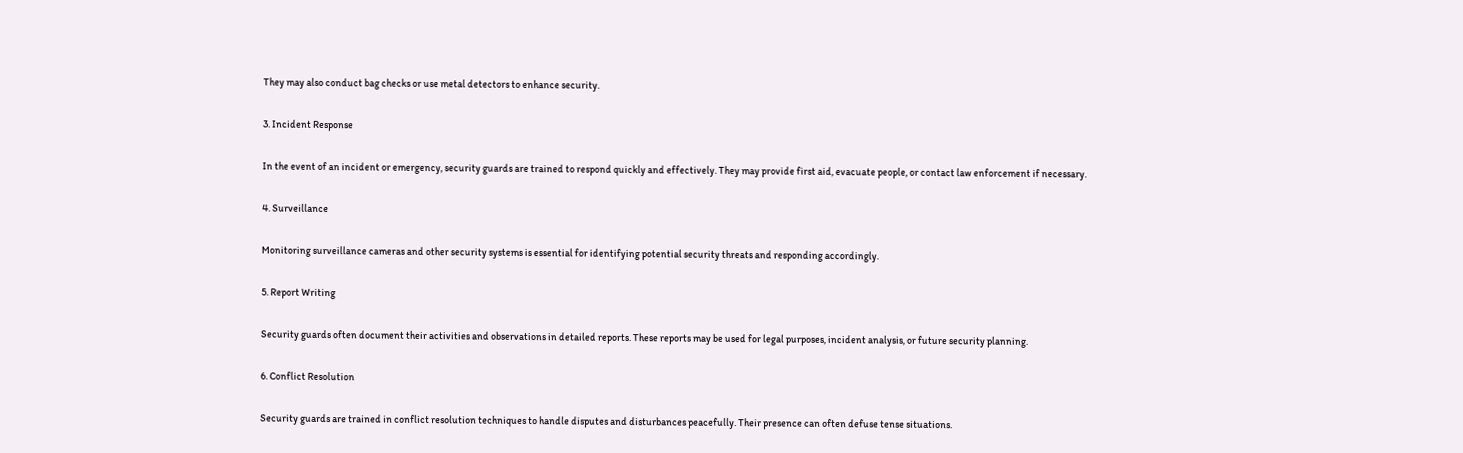They may also conduct bag checks or use metal detectors to enhance security.

3. Incident Response

In the event of an incident or emergency, security guards are trained to respond quickly and effectively. They may provide first aid, evacuate people, or contact law enforcement if necessary.

4. Surveillance

Monitoring surveillance cameras and other security systems is essential for identifying potential security threats and responding accordingly.

5. Report Writing

Security guards often document their activities and observations in detailed reports. These reports may be used for legal purposes, incident analysis, or future security planning.

6. Conflict Resolution

Security guards are trained in conflict resolution techniques to handle disputes and disturbances peacefully. Their presence can often defuse tense situations.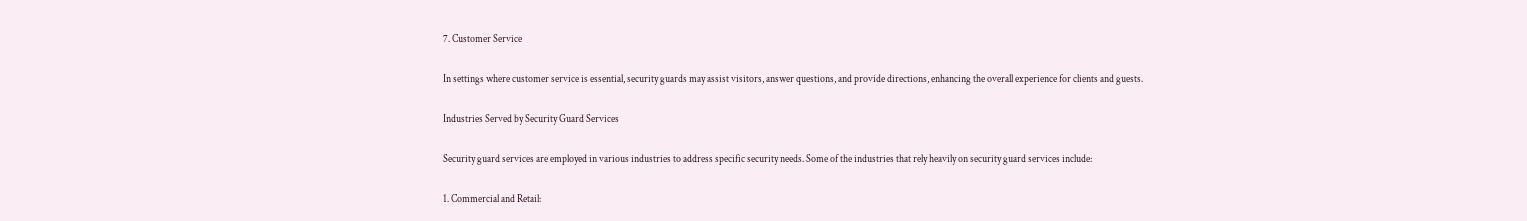7. Customer Service

In settings where customer service is essential, security guards may assist visitors, answer questions, and provide directions, enhancing the overall experience for clients and guests.

Industries Served by Security Guard Services

Security guard services are employed in various industries to address specific security needs. Some of the industries that rely heavily on security guard services include:

1. Commercial and Retail: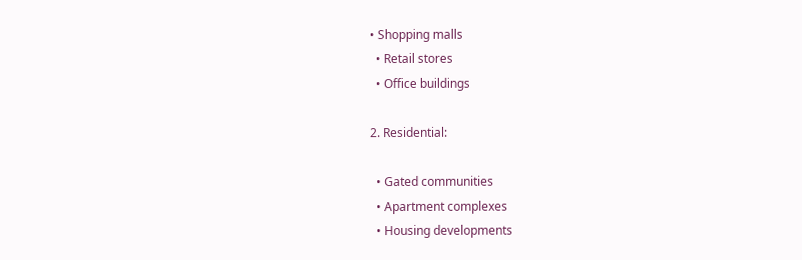• Shopping malls
  • Retail stores
  • Office buildings

2. Residential:

  • Gated communities
  • Apartment complexes
  • Housing developments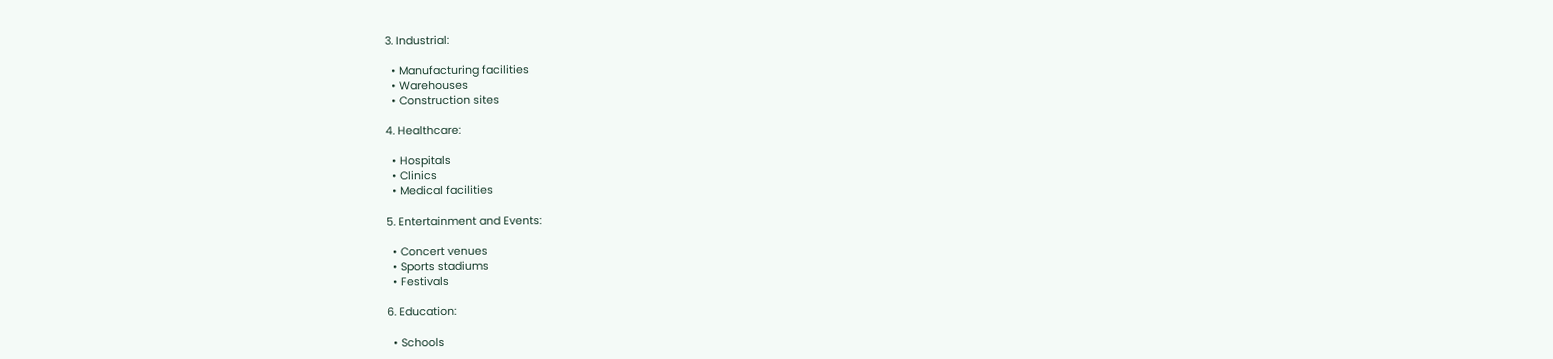3. Industrial:

  • Manufacturing facilities
  • Warehouses
  • Construction sites

4. Healthcare:

  • Hospitals
  • Clinics
  • Medical facilities

5. Entertainment and Events:

  • Concert venues
  • Sports stadiums
  • Festivals

6. Education:

  • Schools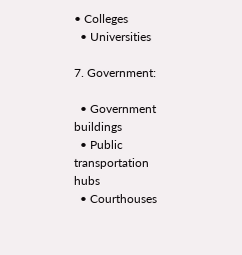• Colleges
  • Universities

7. Government:

  • Government buildings
  • Public transportation hubs
  • Courthouses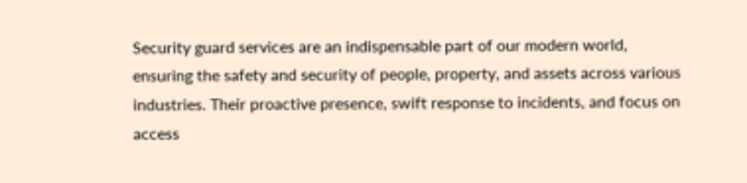Security guard services are an indispensable part of our modern world, ensuring the safety and security of people, property, and assets across various industries. Their proactive presence, swift response to incidents, and focus on access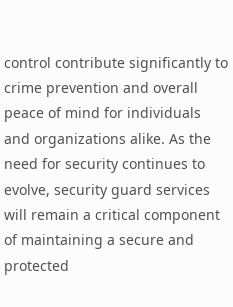control contribute significantly to crime prevention and overall peace of mind for individuals and organizations alike. As the need for security continues to evolve, security guard services will remain a critical component of maintaining a secure and protected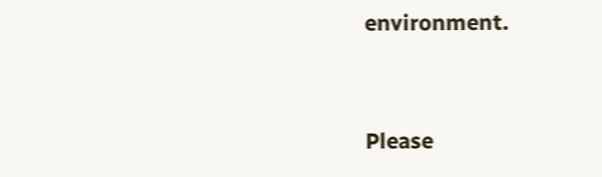environment.


Please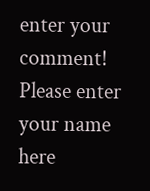enter your comment!
Please enter your name here